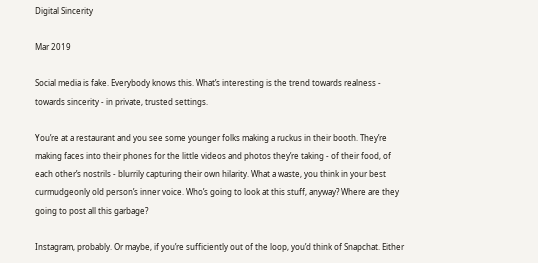Digital Sincerity

Mar 2019

Social media is fake. Everybody knows this. What’s interesting is the trend towards realness - towards sincerity - in private, trusted settings.

You’re at a restaurant and you see some younger folks making a ruckus in their booth. They’re making faces into their phones for the little videos and photos they’re taking - of their food, of each other’s nostrils - blurrily capturing their own hilarity. What a waste, you think in your best curmudgeonly old person’s inner voice. Who’s going to look at this stuff, anyway? Where are they going to post all this garbage?

Instagram, probably. Or maybe, if you’re sufficiently out of the loop, you’d think of Snapchat. Either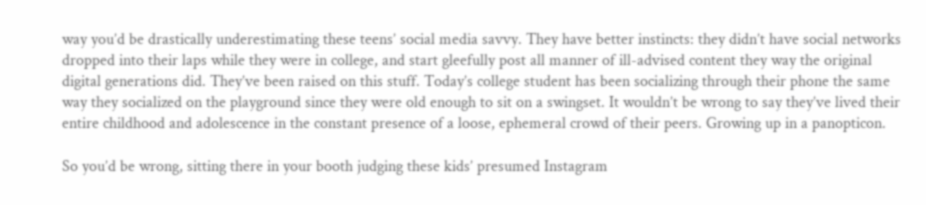way you’d be drastically underestimating these teens’ social media savvy. They have better instincts: they didn’t have social networks dropped into their laps while they were in college, and start gleefully post all manner of ill-advised content they way the original digital generations did. They’ve been raised on this stuff. Today’s college student has been socializing through their phone the same way they socialized on the playground since they were old enough to sit on a swingset. It wouldn’t be wrong to say they’ve lived their entire childhood and adolescence in the constant presence of a loose, ephemeral crowd of their peers. Growing up in a panopticon.

So you’d be wrong, sitting there in your booth judging these kids’ presumed Instagram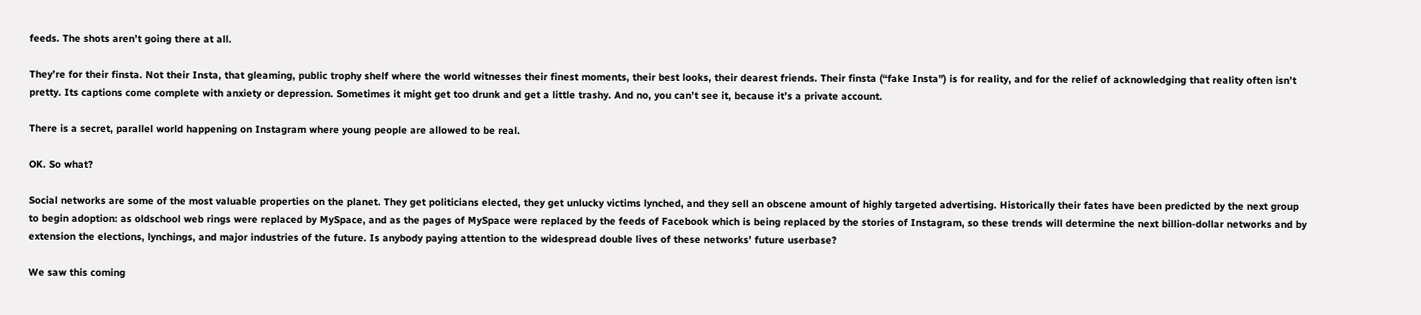feeds. The shots aren’t going there at all.

They’re for their finsta. Not their Insta, that gleaming, public trophy shelf where the world witnesses their finest moments, their best looks, their dearest friends. Their finsta (“fake Insta”) is for reality, and for the relief of acknowledging that reality often isn’t pretty. Its captions come complete with anxiety or depression. Sometimes it might get too drunk and get a little trashy. And no, you can’t see it, because it’s a private account.

There is a secret, parallel world happening on Instagram where young people are allowed to be real.

OK. So what?

Social networks are some of the most valuable properties on the planet. They get politicians elected, they get unlucky victims lynched, and they sell an obscene amount of highly targeted advertising. Historically their fates have been predicted by the next group to begin adoption: as oldschool web rings were replaced by MySpace, and as the pages of MySpace were replaced by the feeds of Facebook which is being replaced by the stories of Instagram, so these trends will determine the next billion-dollar networks and by extension the elections, lynchings, and major industries of the future. Is anybody paying attention to the widespread double lives of these networks’ future userbase?

We saw this coming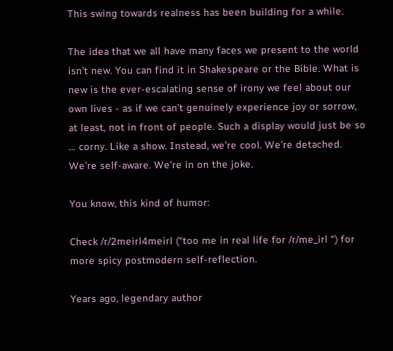This swing towards realness has been building for a while.

The idea that we all have many faces we present to the world isn’t new. You can find it in Shakespeare or the Bible. What is new is the ever-escalating sense of irony we feel about our own lives - as if we can’t genuinely experience joy or sorrow, at least, not in front of people. Such a display would just be so … corny. Like a show. Instead, we’re cool. We’re detached. We’re self-aware. We’re in on the joke.

You know, this kind of humor:

Check /r/2meirl4meirl (“too me in real life for /r/me_irl “) for more spicy postmodern self-reflection.

Years ago, legendary author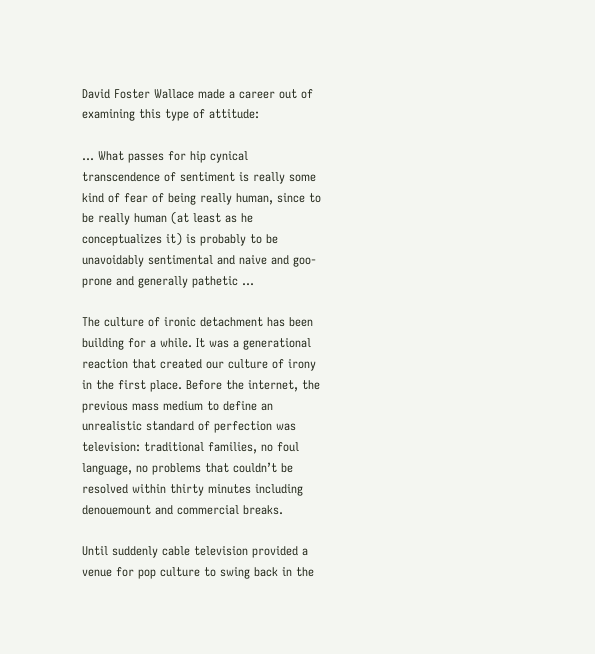David Foster Wallace made a career out of examining this type of attitude:

… What passes for hip cynical transcendence of sentiment is really some kind of fear of being really human, since to be really human (at least as he conceptualizes it) is probably to be unavoidably sentimental and naive and goo-prone and generally pathetic …

The culture of ironic detachment has been building for a while. It was a generational reaction that created our culture of irony in the first place. Before the internet, the previous mass medium to define an unrealistic standard of perfection was television: traditional families, no foul language, no problems that couldn’t be resolved within thirty minutes including denouemount and commercial breaks.

Until suddenly cable television provided a venue for pop culture to swing back in the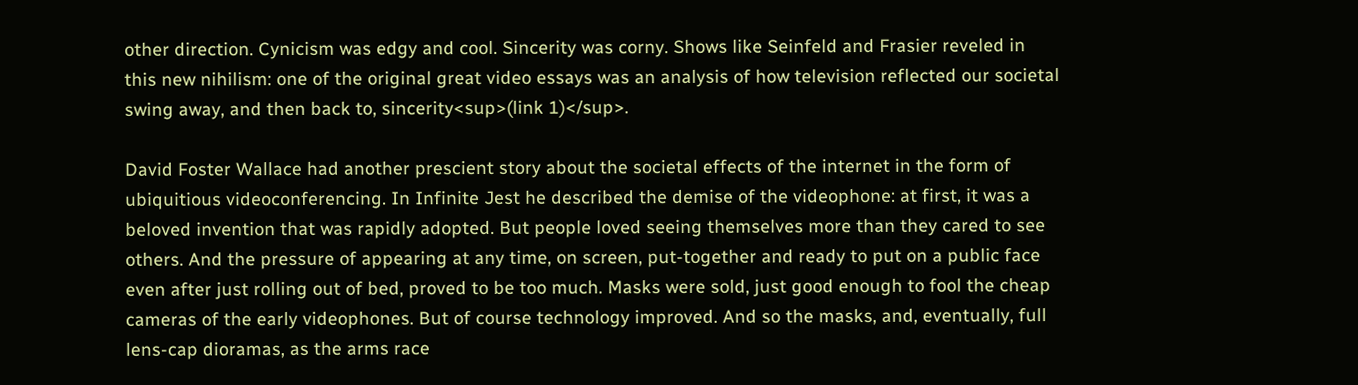other direction. Cynicism was edgy and cool. Sincerity was corny. Shows like Seinfeld and Frasier reveled in this new nihilism: one of the original great video essays was an analysis of how television reflected our societal swing away, and then back to, sincerity<sup>(link 1)</sup>.

David Foster Wallace had another prescient story about the societal effects of the internet in the form of ubiquitious videoconferencing. In Infinite Jest he described the demise of the videophone: at first, it was a beloved invention that was rapidly adopted. But people loved seeing themselves more than they cared to see others. And the pressure of appearing at any time, on screen, put-together and ready to put on a public face even after just rolling out of bed, proved to be too much. Masks were sold, just good enough to fool the cheap cameras of the early videophones. But of course technology improved. And so the masks, and, eventually, full lens-cap dioramas, as the arms race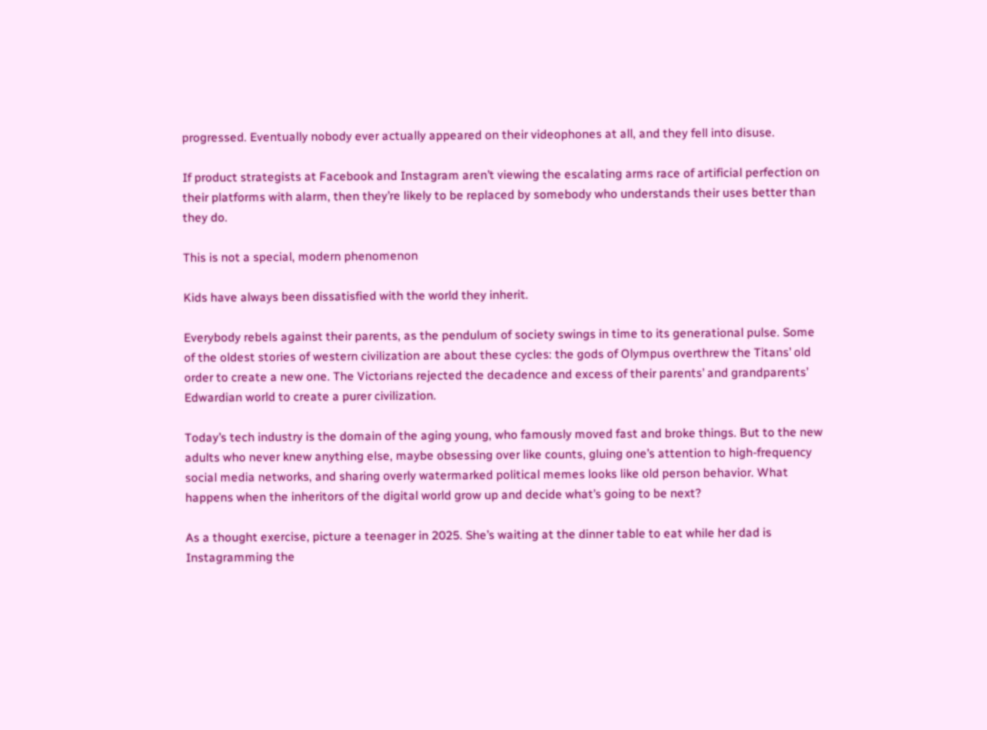progressed. Eventually nobody ever actually appeared on their videophones at all, and they fell into disuse.

If product strategists at Facebook and Instagram aren’t viewing the escalating arms race of artificial perfection on their platforms with alarm, then they’re likely to be replaced by somebody who understands their uses better than they do.

This is not a special, modern phenomenon

Kids have always been dissatisfied with the world they inherit.

Everybody rebels against their parents, as the pendulum of society swings in time to its generational pulse. Some of the oldest stories of western civilization are about these cycles: the gods of Olympus overthrew the Titans’ old order to create a new one. The Victorians rejected the decadence and excess of their parents’ and grandparents’ Edwardian world to create a purer civilization.

Today’s tech industry is the domain of the aging young, who famously moved fast and broke things. But to the new adults who never knew anything else, maybe obsessing over like counts, gluing one’s attention to high-frequency social media networks, and sharing overly watermarked political memes looks like old person behavior. What happens when the inheritors of the digital world grow up and decide what’s going to be next?

As a thought exercise, picture a teenager in 2025. She’s waiting at the dinner table to eat while her dad is Instagramming the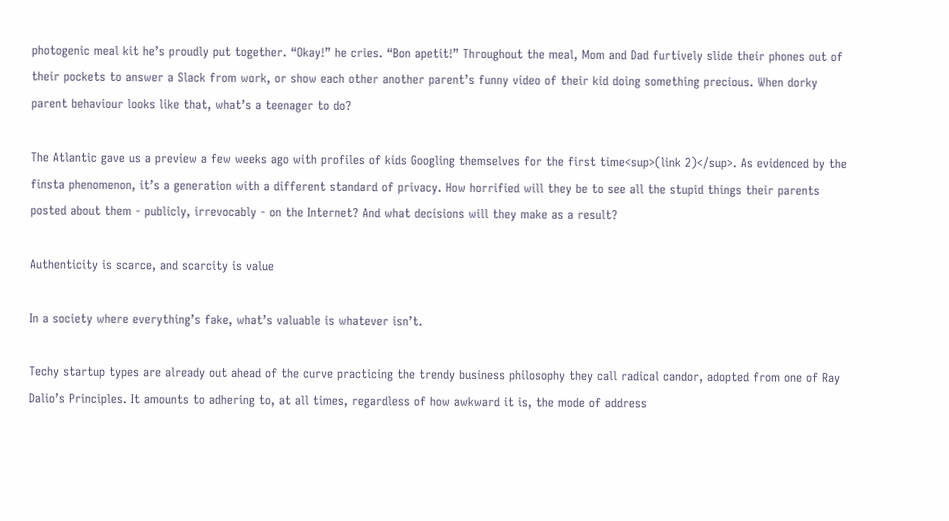photogenic meal kit he’s proudly put together. “Okay!” he cries. “Bon apetit!” Throughout the meal, Mom and Dad furtively slide their phones out of their pockets to answer a Slack from work, or show each other another parent’s funny video of their kid doing something precious. When dorky parent behaviour looks like that, what’s a teenager to do?

The Atlantic gave us a preview a few weeks ago with profiles of kids Googling themselves for the first time<sup>(link 2)</sup>. As evidenced by the finsta phenomenon, it’s a generation with a different standard of privacy. How horrified will they be to see all the stupid things their parents posted about them - publicly, irrevocably - on the Internet? And what decisions will they make as a result?

Authenticity is scarce, and scarcity is value

In a society where everything’s fake, what’s valuable is whatever isn’t.

Techy startup types are already out ahead of the curve practicing the trendy business philosophy they call radical candor, adopted from one of Ray Dalio’s Principles. It amounts to adhering to, at all times, regardless of how awkward it is, the mode of address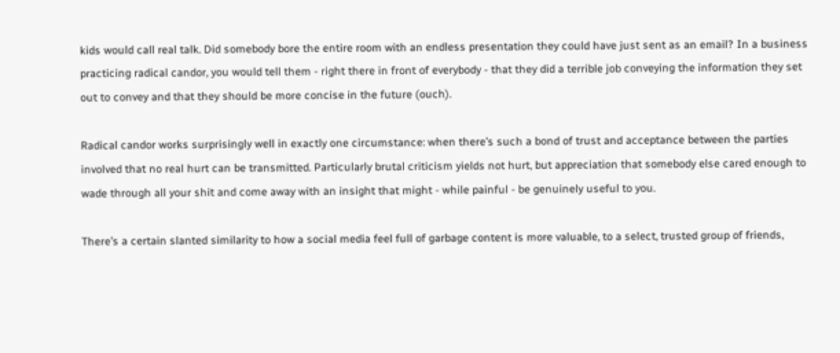kids would call real talk. Did somebody bore the entire room with an endless presentation they could have just sent as an email? In a business practicing radical candor, you would tell them - right there in front of everybody - that they did a terrible job conveying the information they set out to convey and that they should be more concise in the future (ouch).

Radical candor works surprisingly well in exactly one circumstance: when there’s such a bond of trust and acceptance between the parties involved that no real hurt can be transmitted. Particularly brutal criticism yields not hurt, but appreciation that somebody else cared enough to wade through all your shit and come away with an insight that might - while painful - be genuinely useful to you.

There’s a certain slanted similarity to how a social media feel full of garbage content is more valuable, to a select, trusted group of friends,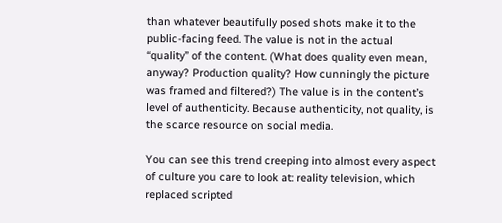than whatever beautifully posed shots make it to the public-facing feed. The value is not in the actual “quality” of the content. (What does quality even mean, anyway? Production quality? How cunningly the picture was framed and filtered?) The value is in the content’s level of authenticity. Because authenticity, not quality, is the scarce resource on social media.

You can see this trend creeping into almost every aspect of culture you care to look at: reality television, which replaced scripted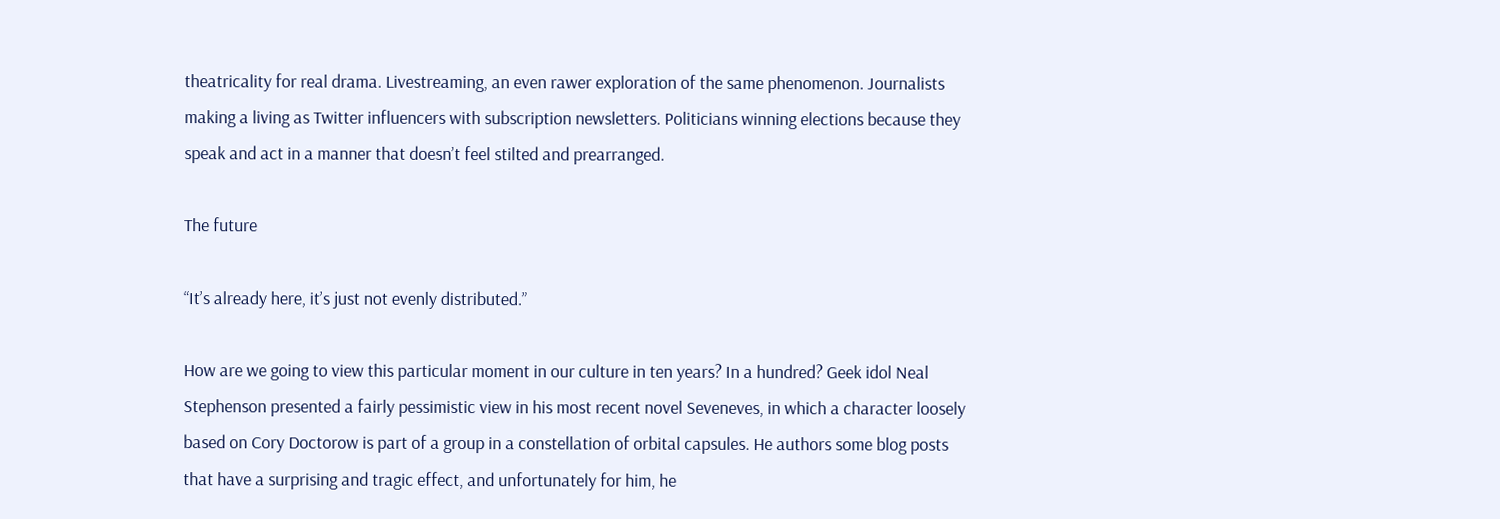theatricality for real drama. Livestreaming, an even rawer exploration of the same phenomenon. Journalists making a living as Twitter influencers with subscription newsletters. Politicians winning elections because they speak and act in a manner that doesn’t feel stilted and prearranged.

The future

“It’s already here, it’s just not evenly distributed.”

How are we going to view this particular moment in our culture in ten years? In a hundred? Geek idol Neal Stephenson presented a fairly pessimistic view in his most recent novel Seveneves, in which a character loosely based on Cory Doctorow is part of a group in a constellation of orbital capsules. He authors some blog posts that have a surprising and tragic effect, and unfortunately for him, he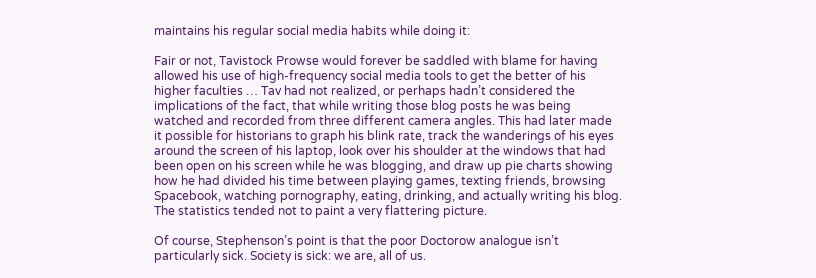maintains his regular social media habits while doing it:

Fair or not, Tavistock Prowse would forever be saddled with blame for having allowed his use of high-frequency social media tools to get the better of his higher faculties … Tav had not realized, or perhaps hadn’t considered the implications of the fact, that while writing those blog posts he was being watched and recorded from three different camera angles. This had later made it possible for historians to graph his blink rate, track the wanderings of his eyes around the screen of his laptop, look over his shoulder at the windows that had been open on his screen while he was blogging, and draw up pie charts showing how he had divided his time between playing games, texting friends, browsing Spacebook, watching pornography, eating, drinking, and actually writing his blog. The statistics tended not to paint a very flattering picture.

Of course, Stephenson’s point is that the poor Doctorow analogue isn’t particularly sick. Society is sick: we are, all of us.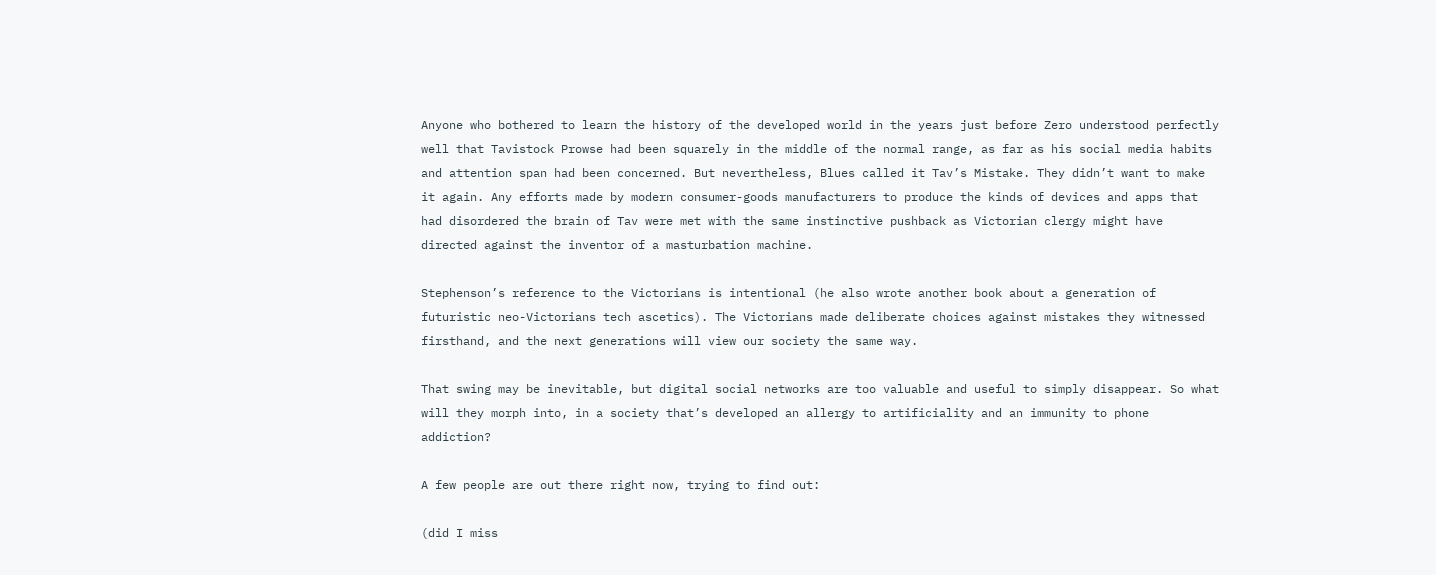Anyone who bothered to learn the history of the developed world in the years just before Zero understood perfectly well that Tavistock Prowse had been squarely in the middle of the normal range, as far as his social media habits and attention span had been concerned. But nevertheless, Blues called it Tav’s Mistake. They didn’t want to make it again. Any efforts made by modern consumer-goods manufacturers to produce the kinds of devices and apps that had disordered the brain of Tav were met with the same instinctive pushback as Victorian clergy might have directed against the inventor of a masturbation machine.

Stephenson’s reference to the Victorians is intentional (he also wrote another book about a generation of futuristic neo-Victorians tech ascetics). The Victorians made deliberate choices against mistakes they witnessed firsthand, and the next generations will view our society the same way.

That swing may be inevitable, but digital social networks are too valuable and useful to simply disappear. So what will they morph into, in a society that’s developed an allergy to artificiality and an immunity to phone addiction?

A few people are out there right now, trying to find out:

(did I miss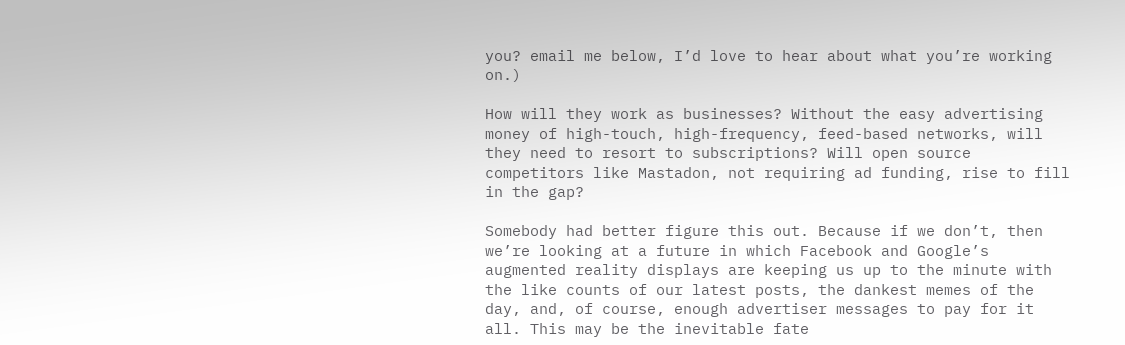you? email me below, I’d love to hear about what you’re working on.)

How will they work as businesses? Without the easy advertising money of high-touch, high-frequency, feed-based networks, will they need to resort to subscriptions? Will open source competitors like Mastadon, not requiring ad funding, rise to fill in the gap?

Somebody had better figure this out. Because if we don’t, then we’re looking at a future in which Facebook and Google’s augmented reality displays are keeping us up to the minute with the like counts of our latest posts, the dankest memes of the day, and, of course, enough advertiser messages to pay for it all. This may be the inevitable fate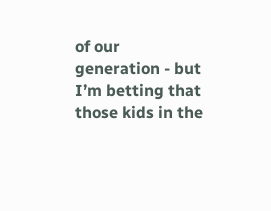of our generation - but I’m betting that those kids in the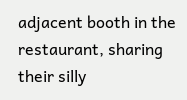adjacent booth in the restaurant, sharing their silly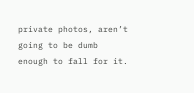private photos, aren’t going to be dumb enough to fall for it.